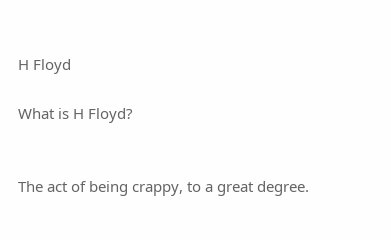H Floyd

What is H Floyd?


The act of being crappy, to a great degree.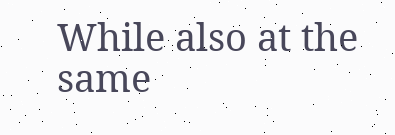While also at the same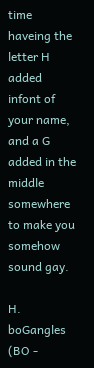time haveing the letter H added infont of your name, and a G added in the middle somewhere to make you somehow sound gay.

H. boGangles (BO -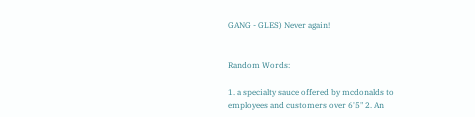GANG - GLES) Never again!


Random Words:

1. a specialty sauce offered by mcdonalds to employees and customers over 6'5" 2. An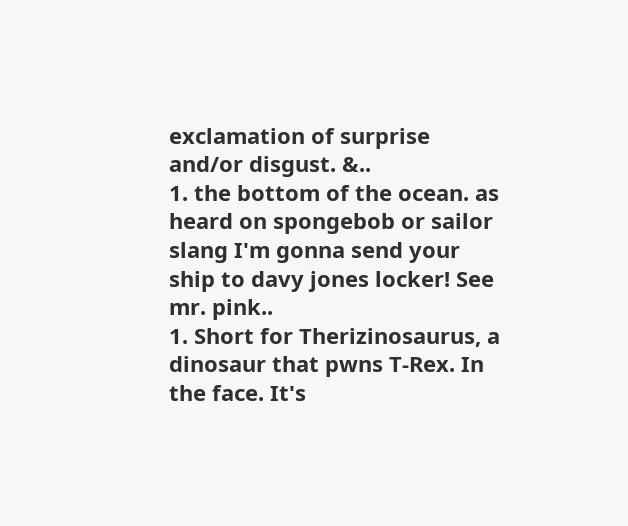exclamation of surprise and/or disgust. &..
1. the bottom of the ocean. as heard on spongebob or sailor slang I'm gonna send your ship to davy jones locker! See mr. pink..
1. Short for Therizinosaurus, a dinosaur that pwns T-Rex. In the face. It's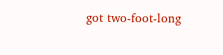got two-foot-long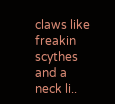claws like freakin scythes and a neck li..